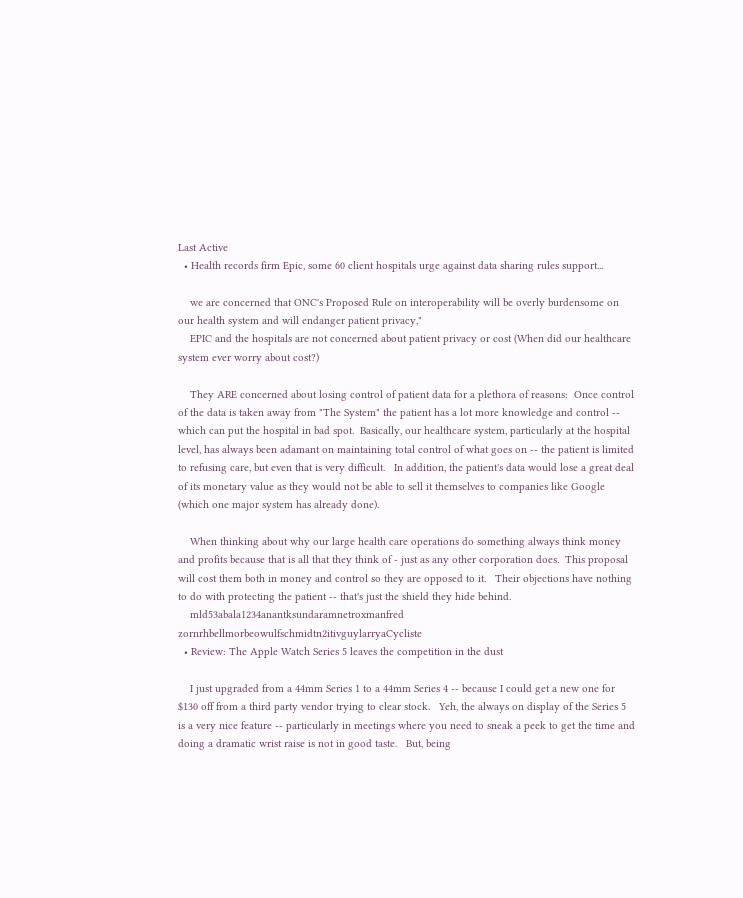Last Active
  • Health records firm Epic, some 60 client hospitals urge against data sharing rules support...

    we are concerned that ONC's Proposed Rule on interoperability will be overly burdensome on our health system and will endanger patient privacy,"
    EPIC and the hospitals are not concerned about patient privacy or cost (When did our healthcare system ever worry about cost?)

    They ARE concerned about losing control of patient data for a plethora of reasons:  Once control of the data is taken away from "The System" the patient has a lot more knowledge and control -- which can put the hospital in bad spot.  Basically, our healthcare system, particularly at the hospital level, has always been adamant on maintaining total control of what goes on -- the patient is limited to refusing care, but even that is very difficult.   In addition, the patient's data would lose a great deal of its monetary value as they would not be able to sell it themselves to companies like Google (which one major system has already done).

    When thinking about why our large health care operations do something always think money and profits because that is all that they think of - just as any other corporation does.  This proposal will cost them both in money and control so they are opposed to it.   Their objections have nothing to do with protecting the patient -- that's just the shield they hide behind.
    mld53abala1234anantksundaramnetroxmanfred zornrhbellmorbeowulfschmidtn2itivguylarryaCycliste
  • Review: The Apple Watch Series 5 leaves the competition in the dust

    I just upgraded from a 44mm Series 1 to a 44mm Series 4 -- because I could get a new one for $130 off from a third party vendor trying to clear stock.   Yeh, the always on display of the Series 5 is a very nice feature -- particularly in meetings where you need to sneak a peek to get the time and doing a dramatic wrist raise is not in good taste.   But, being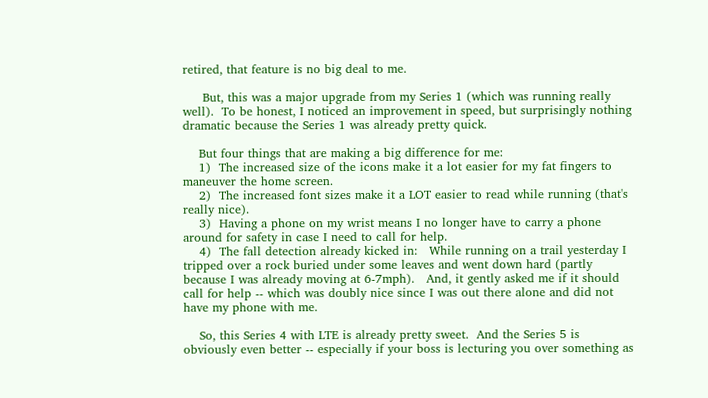retired, that feature is no big deal to me.

     But, this was a major upgrade from my Series 1 (which was running really well).  To be honest, I noticed an improvement in speed, but surprisingly nothing dramatic because the Series 1 was already pretty quick.

    But four things that are making a big difference for me:
    1)  The increased size of the icons make it a lot easier for my fat fingers to maneuver the home screen.
    2)  The increased font sizes make it a LOT easier to read while running (that's really nice).
    3)  Having a phone on my wrist means I no longer have to carry a phone around for safety in case I need to call for help.
    4)  The fall detection already kicked in:   While running on a trail yesterday I tripped over a rock buried under some leaves and went down hard (partly because I was already moving at 6-7mph).   And, it gently asked me if it should call for help -- which was doubly nice since I was out there alone and did not have my phone with me.

    So, this Series 4 with LTE is already pretty sweet.  And the Series 5 is obviously even better -- especially if your boss is lecturing you over something as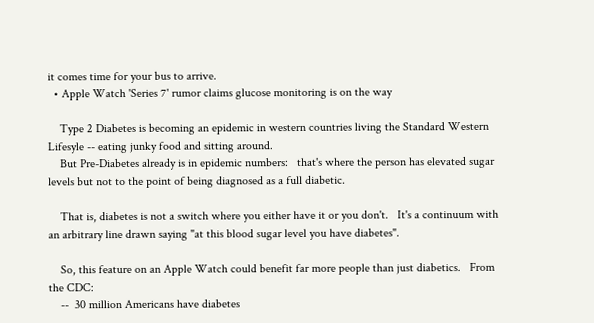it comes time for your bus to arrive.
  • Apple Watch 'Series 7' rumor claims glucose monitoring is on the way

    Type 2 Diabetes is becoming an epidemic in western countries living the Standard Western Lifesyle -- eating junky food and sitting around.
    But Pre-Diabetes already is in epidemic numbers:   that's where the person has elevated sugar levels but not to the point of being diagnosed as a full diabetic.

    That is, diabetes is not a switch where you either have it or you don't.   It's a continuum with an arbitrary line drawn saying "at this blood sugar level you have diabetes".

    So, this feature on an Apple Watch could benefit far more people than just diabetics.   From the CDC:
    --  30 million Americans have diabetes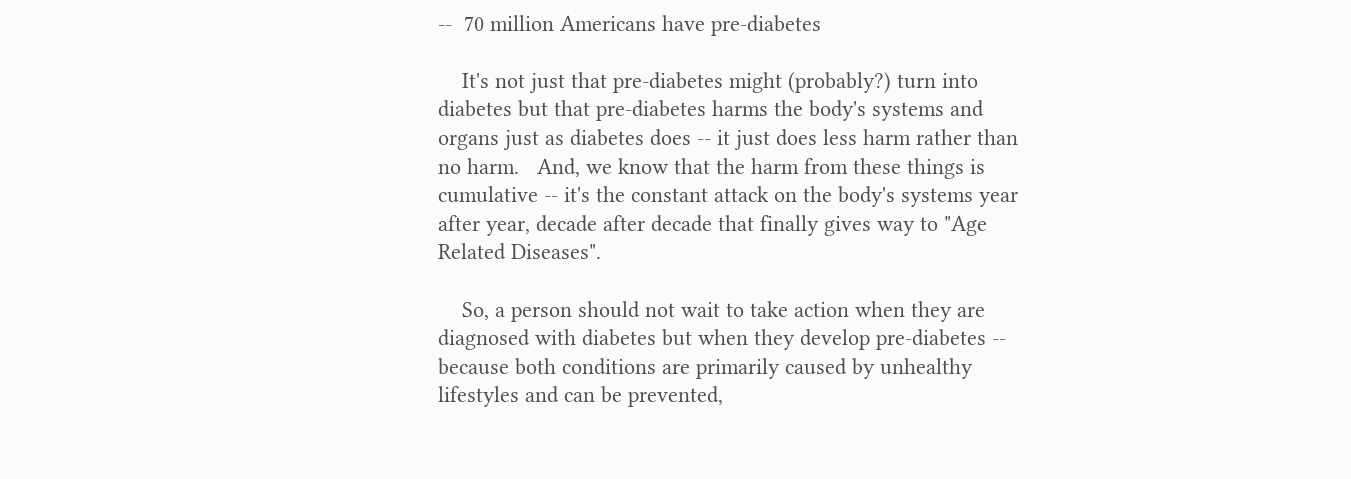--  70 million Americans have pre-diabetes

    It's not just that pre-diabetes might (probably?) turn into diabetes but that pre-diabetes harms the body's systems and organs just as diabetes does -- it just does less harm rather than no harm.   And, we know that the harm from these things is cumulative -- it's the constant attack on the body's systems year after year, decade after decade that finally gives way to "Age Related Diseases".

    So, a person should not wait to take action when they are diagnosed with diabetes but when they develop pre-diabetes -- because both conditions are primarily caused by unhealthy lifestyles and can be prevented,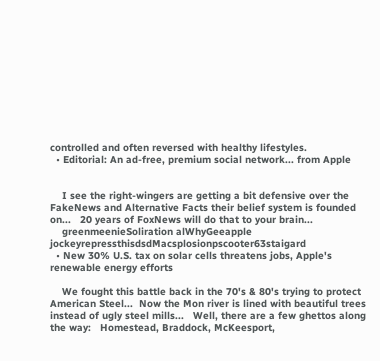controlled and often reversed with healthy lifestyles.
  • Editorial: An ad-free, premium social network... from Apple


    I see the right-wingers are getting a bit defensive over the FakeNews and Alternative Facts their belief system is founded on...   20 years of FoxNews will do that to your brain...
    greenmeenieSoliration alWhyGeeapple jockeyrepressthisdsdMacsplosionpscooter63staigard
  • New 30% U.S. tax on solar cells threatens jobs, Apple's renewable energy efforts

    We fought this battle back in the 70's & 80's trying to protect American Steel...  Now the Mon river is lined with beautiful trees instead of ugly steel mills...   Well, there are a few ghettos along the way:   Homestead, Braddock, McKeesport,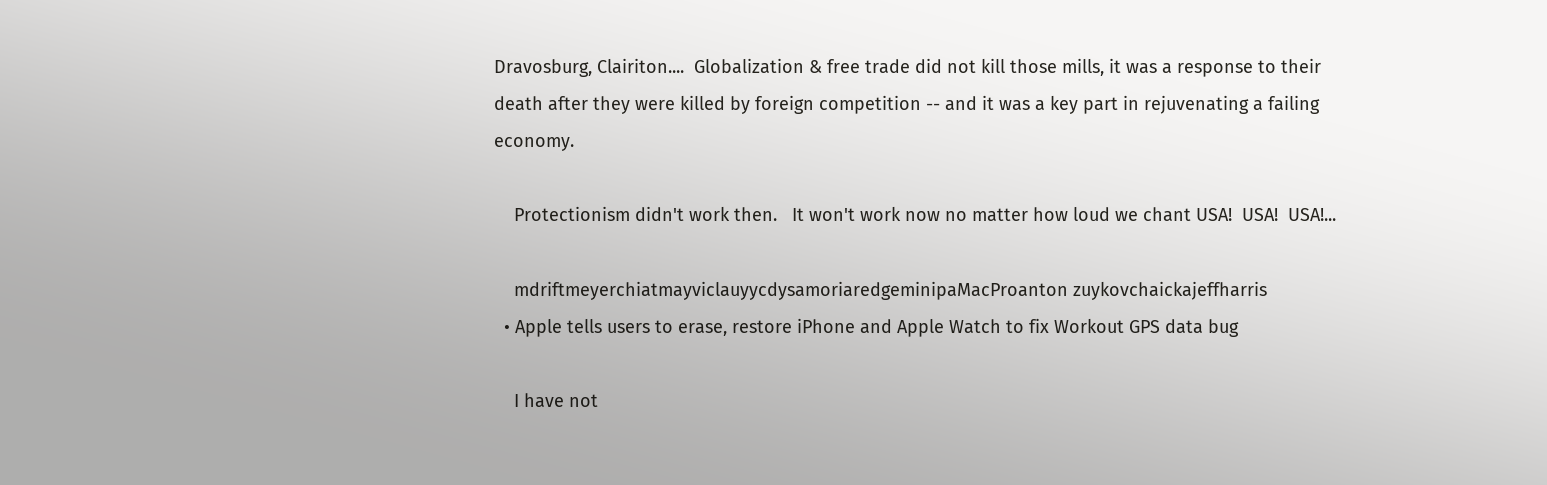Dravosburg, Clairiton....  Globalization & free trade did not kill those mills, it was a response to their death after they were killed by foreign competition -- and it was a key part in rejuvenating a failing economy.

    Protectionism didn't work then.   It won't work now no matter how loud we chant USA!  USA!  USA!...

    mdriftmeyerchiatmayviclauyycdysamoriaredgeminipaMacProanton zuykovchaickajeffharris
  • Apple tells users to erase, restore iPhone and Apple Watch to fix Workout GPS data bug

    I have not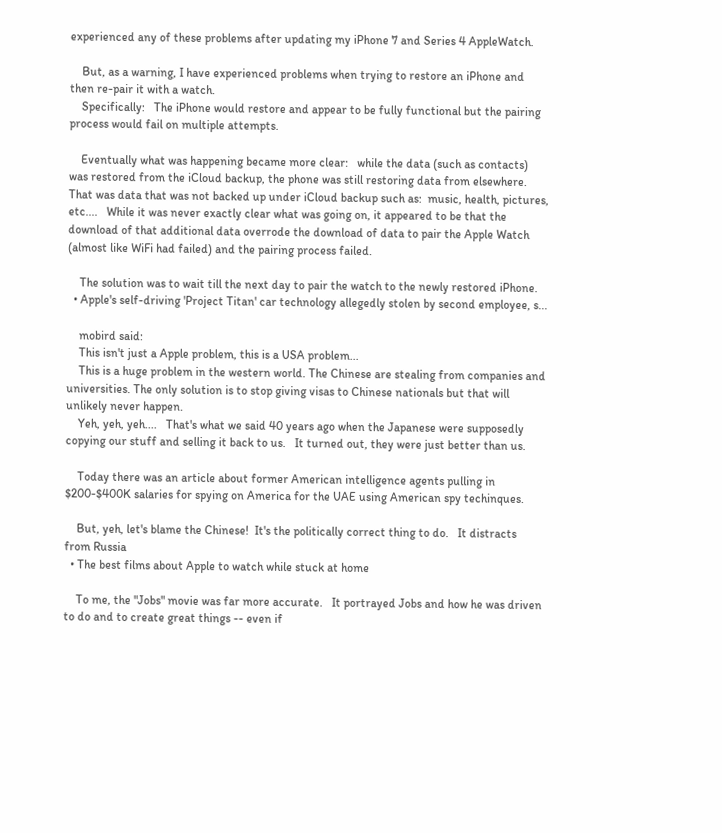experienced any of these problems after updating my iPhone 7 and Series 4 AppleWatch.

    But, as a warning, I have experienced problems when trying to restore an iPhone and then re-pair it with a watch.
    Specifically:   The iPhone would restore and appear to be fully functional but the pairing process would fail on multiple attempts.

    Eventually what was happening became more clear:   while the data (such as contacts) was restored from the iCloud backup, the phone was still restoring data from elsewhere.   That was data that was not backed up under iCloud backup such as:  music, health, pictures, etc....   While it was never exactly clear what was going on, it appeared to be that the download of that additional data overrode the download of data to pair the Apple Watch (almost like WiFi had failed) and the pairing process failed.

    The solution was to wait till the next day to pair the watch to the newly restored iPhone.
  • Apple's self-driving 'Project Titan' car technology allegedly stolen by second employee, s...

    mobird said:
    This isn't just a Apple problem, this is a USA problem...
    This is a huge problem in the western world. The Chinese are stealing from companies and universities. The only solution is to stop giving visas to Chinese nationals but that will unlikely never happen.
    Yeh, yeh, yeh....   That's what we said 40 years ago when the Japanese were supposedly copying our stuff and selling it back to us.   It turned out, they were just better than us.

    Today there was an article about former American intelligence agents pulling in $200-$400K salaries for spying on America for the UAE using American spy techinques.

    But, yeh, let's blame the Chinese!  It's the politically correct thing to do.   It distracts from Russia
  • The best films about Apple to watch while stuck at home

    To me, the "Jobs" movie was far more accurate.   It portrayed Jobs and how he was driven to do and to create great things -- even if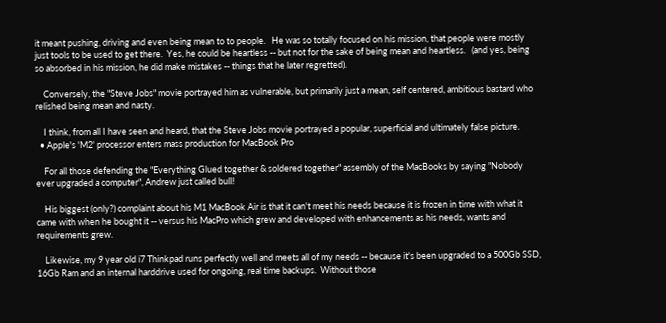it meant pushing, driving and even being mean to to people.   He was so totally focused on his mission, that people were mostly just tools to be used to get there.  Yes, he could be heartless -- but not for the sake of being mean and heartless.   (and yes, being so absorbed in his mission, he did make mistakes -- things that he later regretted).

    Conversely, the "Steve Jobs" movie portrayed him as vulnerable, but primarily just a mean, self centered, ambitious bastard who relished being mean and nasty.

    I think, from all I have seen and heard, that the Steve Jobs movie portrayed a popular, superficial and ultimately false picture.
  • Apple's 'M2' processor enters mass production for MacBook Pro

    For all those defending the "Everything Glued together & soldered together" assembly of the MacBooks by saying "Nobody ever upgraded a computer", Andrew just called bull!

    His biggest (only?) complaint about his M1 MacBook Air is that it can't meet his needs because it is frozen in time with what it came with when he bought it -- versus his MacPro which grew and developed with enhancements as his needs, wants and requirements grew.

    Likewise, my 9 year old i7 Thinkpad runs perfectly well and meets all of my needs -- because it's been upgraded to a 500Gb SSD, 16Gb Ram and an internal harddrive used for ongoing, real time backups.  Without those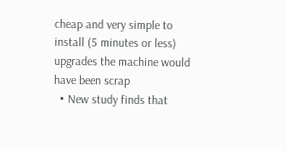cheap and very simple to install (5 minutes or less) upgrades the machine would have been scrap
  • New study finds that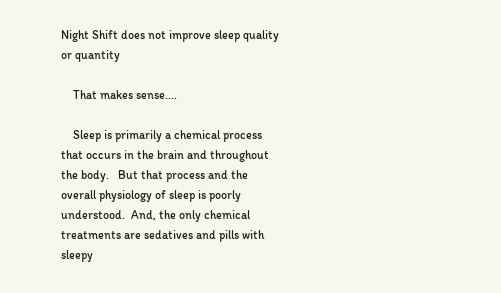Night Shift does not improve sleep quality or quantity

    That makes sense....

    Sleep is primarily a chemical process that occurs in the brain and throughout the body.   But that process and the overall physiology of sleep is poorly understood.  And, the only chemical treatments are sedatives and pills with sleepy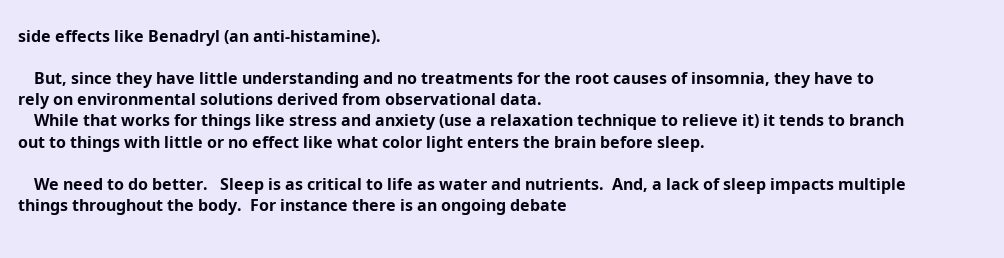side effects like Benadryl (an anti-histamine).

    But, since they have little understanding and no treatments for the root causes of insomnia, they have to rely on environmental solutions derived from observational data.
    While that works for things like stress and anxiety (use a relaxation technique to relieve it) it tends to branch out to things with little or no effect like what color light enters the brain before sleep.

    We need to do better.   Sleep is as critical to life as water and nutrients.  And, a lack of sleep impacts multiple things throughout the body.  For instance there is an ongoing debate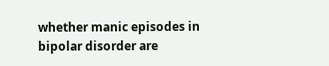whether manic episodes in bipolar disorder are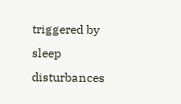triggered by sleep disturbances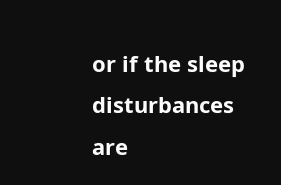or if the sleep disturbances are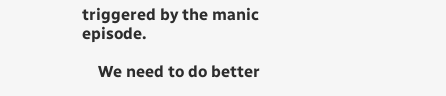triggered by the manic episode.

    We need to do better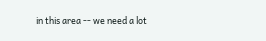in this area -- we need a lot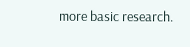more basic research.